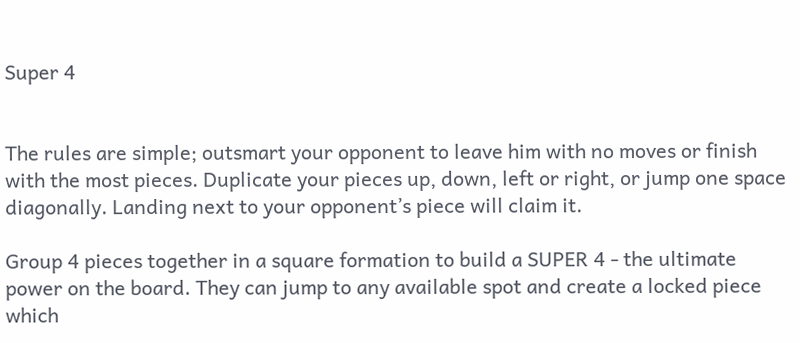Super 4


The rules are simple; outsmart your opponent to leave him with no moves or finish with the most pieces. Duplicate your pieces up, down, left or right, or jump one space diagonally. Landing next to your opponent’s piece will claim it.

Group 4 pieces together in a square formation to build a SUPER 4 - the ultimate power on the board. They can jump to any available spot and create a locked piece which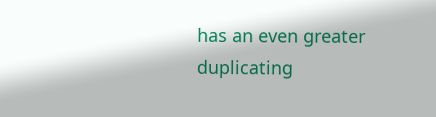has an even greater duplicating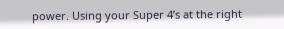power. Using your Super 4’s at the right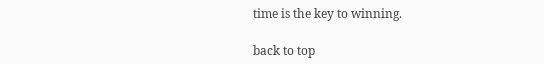time is the key to winning.

back to top